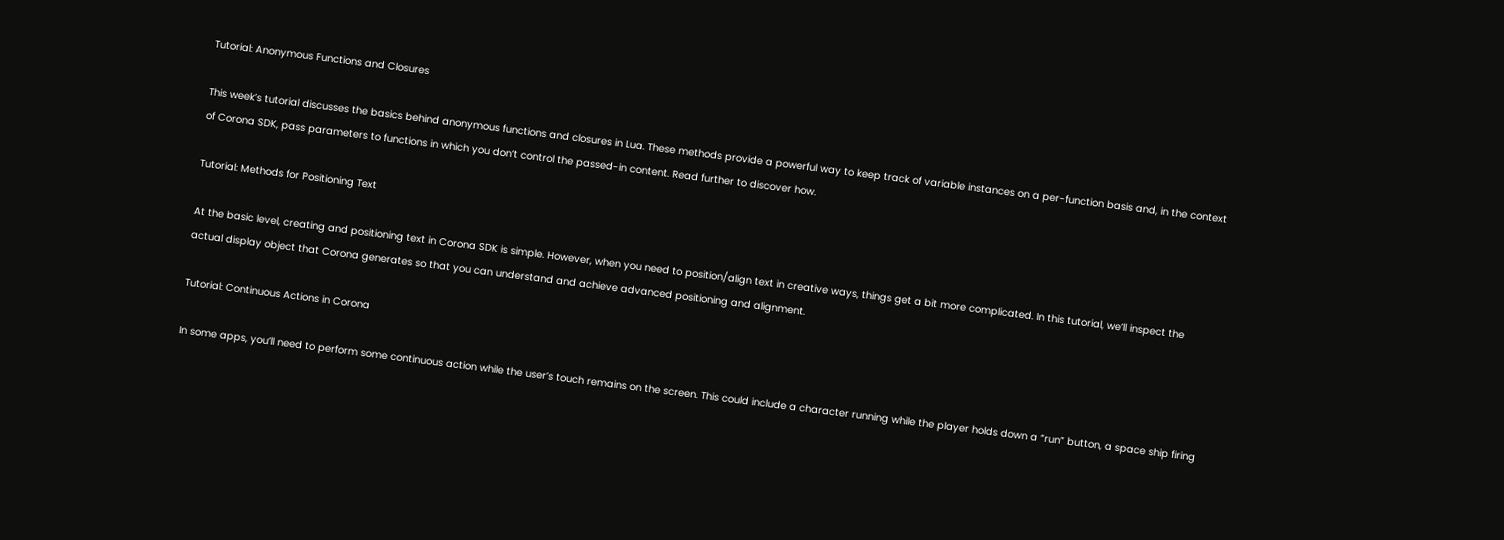Tutorial: Anonymous Functions and Closures

This week’s tutorial discusses the basics behind anonymous functions and closures in Lua. These methods provide a powerful way to keep track of variable instances on a per-function basis and, in the context of Corona SDK, pass parameters to functions in which you don’t control the passed-in content. Read further to discover how.

Tutorial: Methods for Positioning Text

At the basic level, creating and positioning text in Corona SDK is simple. However, when you need to position/align text in creative ways, things get a bit more complicated. In this tutorial, we’ll inspect the actual display object that Corona generates so that you can understand and achieve advanced positioning and alignment.

Tutorial: Continuous Actions in Corona

In some apps, you’ll need to perform some continuous action while the user’s touch remains on the screen. This could include a character running while the player holds down a “run” button, a space ship firing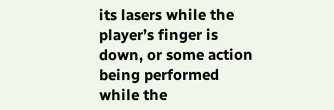its lasers while the player’s finger is down, or some action being performed while the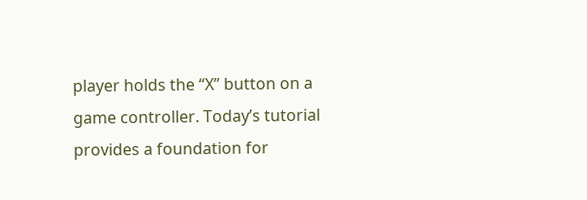player holds the “X” button on a game controller. Today’s tutorial provides a foundation for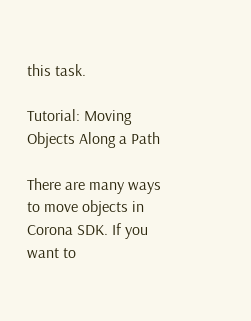this task.

Tutorial: Moving Objects Along a Path

There are many ways to move objects in Corona SDK. If you want to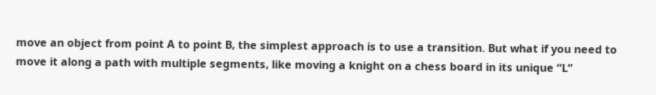move an object from point A to point B, the simplest approach is to use a transition. But what if you need to move it along a path with multiple segments, like moving a knight on a chess board in its unique “L”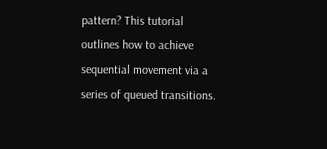pattern? This tutorial outlines how to achieve sequential movement via a series of queued transitions.